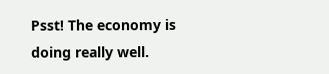Psst! The economy is doing really well.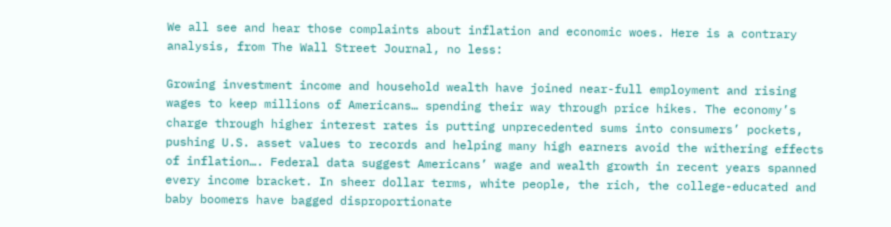We all see and hear those complaints about inflation and economic woes. Here is a contrary analysis, from The Wall Street Journal, no less:

Growing investment income and household wealth have joined near-full employment and rising wages to keep millions of Americans… spending their way through price hikes. The economy’s charge through higher interest rates is putting unprecedented sums into consumers’ pockets, pushing U.S. asset values to records and helping many high earners avoid the withering effects of inflation…. Federal data suggest Americans’ wage and wealth growth in recent years spanned every income bracket. In sheer dollar terms, white people, the rich, the college-educated and baby boomers have bagged disproportionate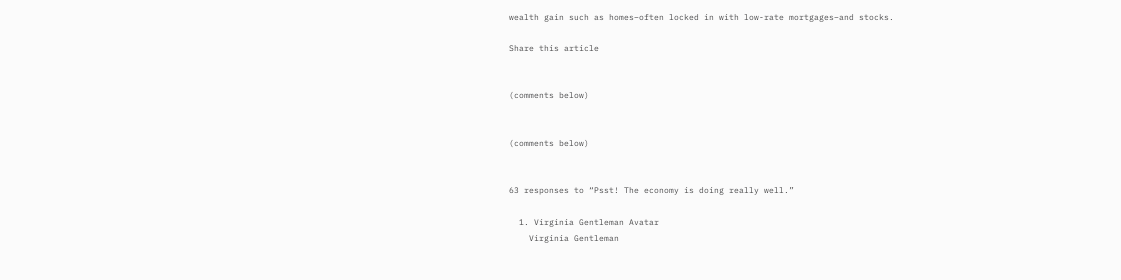wealth gain such as homes–often locked in with low-rate mortgages–and stocks.

Share this article


(comments below)


(comments below)


63 responses to “Psst! The economy is doing really well.”

  1. Virginia Gentleman Avatar
    Virginia Gentleman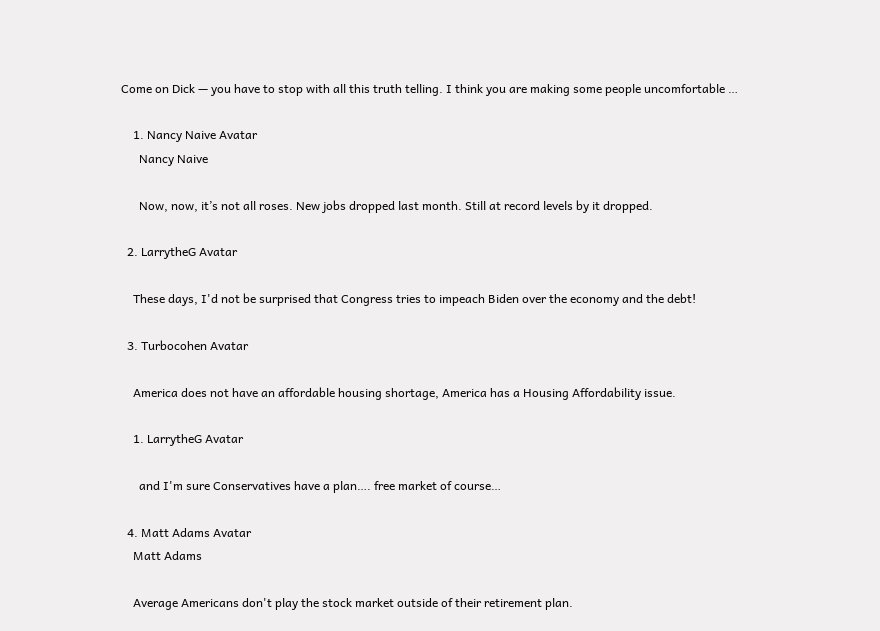Come on Dick — you have to stop with all this truth telling. I think you are making some people uncomfortable …

    1. Nancy Naive Avatar
      Nancy Naive

      Now, now, it’s not all roses. New jobs dropped last month. Still at record levels by it dropped.

  2. LarrytheG Avatar

    These days, I'd not be surprised that Congress tries to impeach Biden over the economy and the debt!

  3. Turbocohen Avatar

    America does not have an affordable housing shortage, America has a Housing Affordability issue.

    1. LarrytheG Avatar

      and I'm sure Conservatives have a plan…. free market of course…

  4. Matt Adams Avatar
    Matt Adams

    Average Americans don't play the stock market outside of their retirement plan.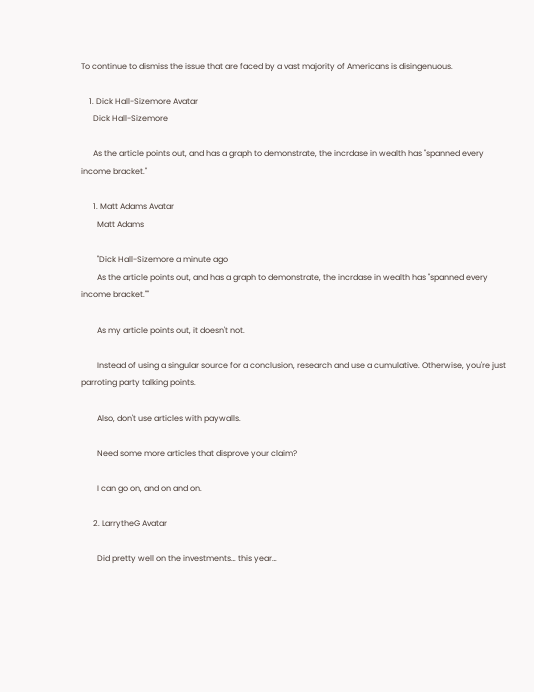To continue to dismiss the issue that are faced by a vast majority of Americans is disingenuous.

    1. Dick Hall-Sizemore Avatar
      Dick Hall-Sizemore

      As the article points out, and has a graph to demonstrate, the incrdase in wealth has "spanned every income bracket."

      1. Matt Adams Avatar
        Matt Adams

        "Dick Hall-Sizemore a minute ago
        As the article points out, and has a graph to demonstrate, the incrdase in wealth has "spanned every income bracket.""

        As my article points out, it doesn't not.

        Instead of using a singular source for a conclusion, research and use a cumulative. Otherwise, you're just parroting party talking points.

        Also, don't use articles with paywalls.

        Need some more articles that disprove your claim?

        I can go on, and on and on.

      2. LarrytheG Avatar

        Did pretty well on the investments… this year…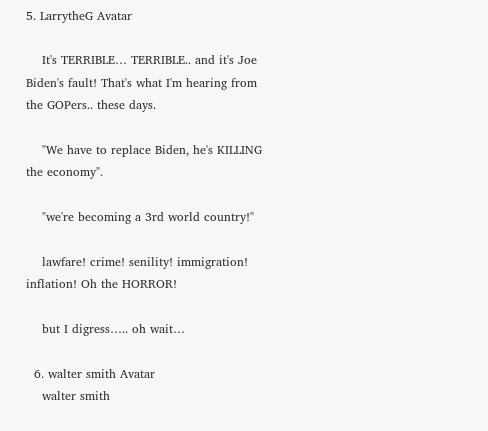5. LarrytheG Avatar

    It's TERRIBLE… TERRIBLE.. and it's Joe Biden's fault! That's what I'm hearing from the GOPers.. these days.

    "We have to replace Biden, he's KILLING the economy".

    "we're becoming a 3rd world country!"

    lawfare! crime! senility! immigration! inflation! Oh the HORROR!

    but I digress….. oh wait…

  6. walter smith Avatar
    walter smith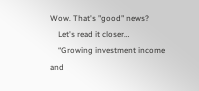Wow. That's "good" news?
    Let's read it closer…
    “Growing investment income and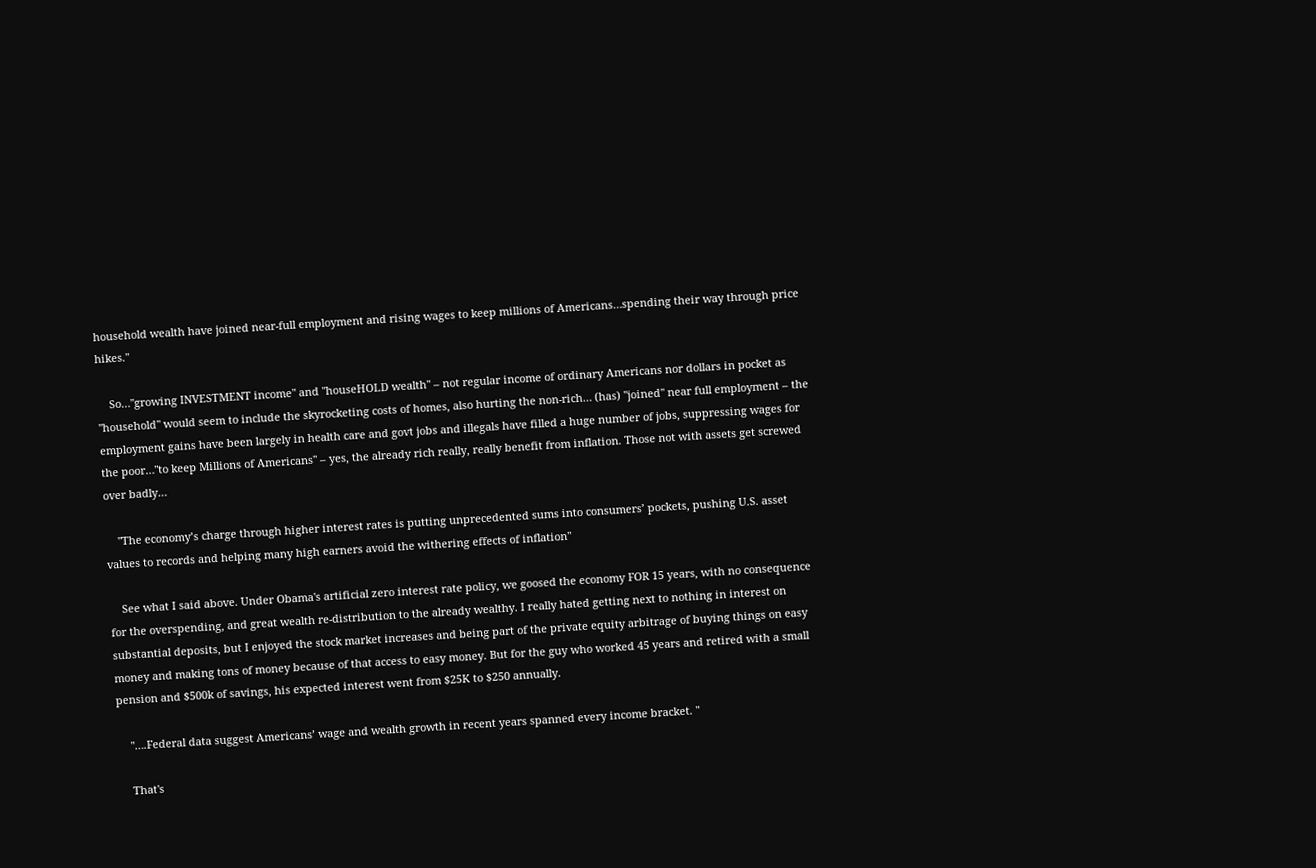household wealth have joined near-full employment and rising wages to keep millions of Americans…spending their way through price hikes."

    So…"growing INVESTMENT income" and "houseHOLD wealth" – not regular income of ordinary Americans nor dollars in pocket as "household" would seem to include the skyrocketing costs of homes, also hurting the non-rich… (has) "joined" near full employment – the employment gains have been largely in health care and govt jobs and illegals have filled a huge number of jobs, suppressing wages for the poor…"to keep Millions of Americans" – yes, the already rich really, really benefit from inflation. Those not with assets get screwed over badly…

    "The economy’s charge through higher interest rates is putting unprecedented sums into consumers’ pockets, pushing U.S. asset values to records and helping many high earners avoid the withering effects of inflation"

    See what I said above. Under Obama's artificial zero interest rate policy, we goosed the economy FOR 15 years, with no consequence for the overspending, and great wealth re-distribution to the already wealthy. I really hated getting next to nothing in interest on substantial deposits, but I enjoyed the stock market increases and being part of the private equity arbitrage of buying things on easy money and making tons of money because of that access to easy money. But for the guy who worked 45 years and retired with a small pension and $500k of savings, his expected interest went from $25K to $250 annually.

    "….Federal data suggest Americans’ wage and wealth growth in recent years spanned every income bracket. "

    That's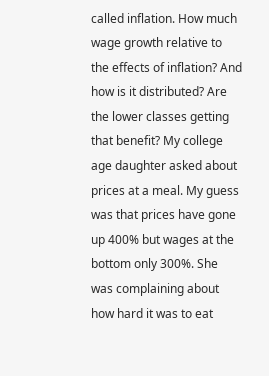called inflation. How much wage growth relative to the effects of inflation? And how is it distributed? Are the lower classes getting that benefit? My college age daughter asked about prices at a meal. My guess was that prices have gone up 400% but wages at the bottom only 300%. She was complaining about how hard it was to eat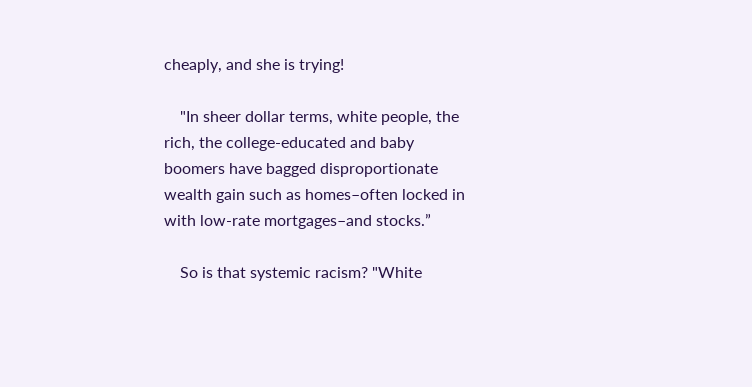cheaply, and she is trying!

    "In sheer dollar terms, white people, the rich, the college-educated and baby boomers have bagged disproportionate wealth gain such as homes–often locked in with low-rate mortgages–and stocks.”

    So is that systemic racism? "White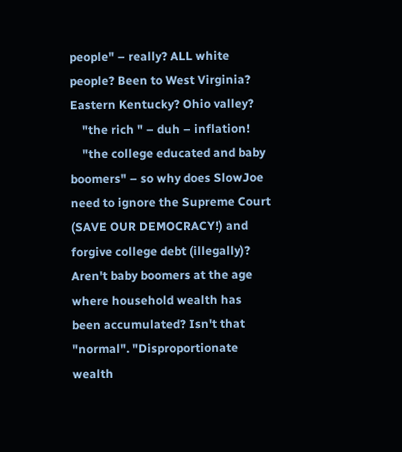people" – really? ALL white people? Been to West Virginia? Eastern Kentucky? Ohio valley?
    "the rich " – duh – inflation!
    "the college educated and baby boomers" – so why does SlowJoe need to ignore the Supreme Court (SAVE OUR DEMOCRACY!) and forgive college debt (illegally)? Aren't baby boomers at the age where household wealth has been accumulated? Isn't that "normal". "Disproportionate wealth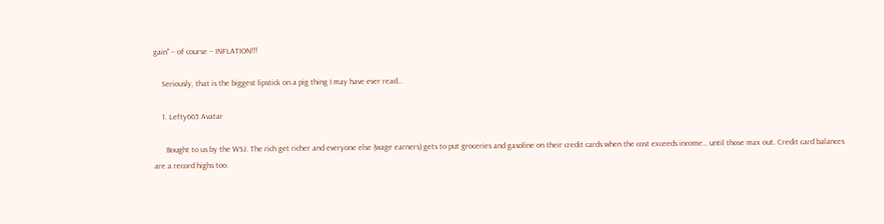gain" – of course – INFLATION!!!

    Seriously, that is the biggest lipstick on a pig thing I may have ever read…

    1. Lefty665 Avatar

      Bought to us by the WSJ. The rich get richer and everyone else (wage earners) gets to put groceries and gasoline on their credit cards when the cost exceeds income… until those max out. Credit card balances are a record highs too.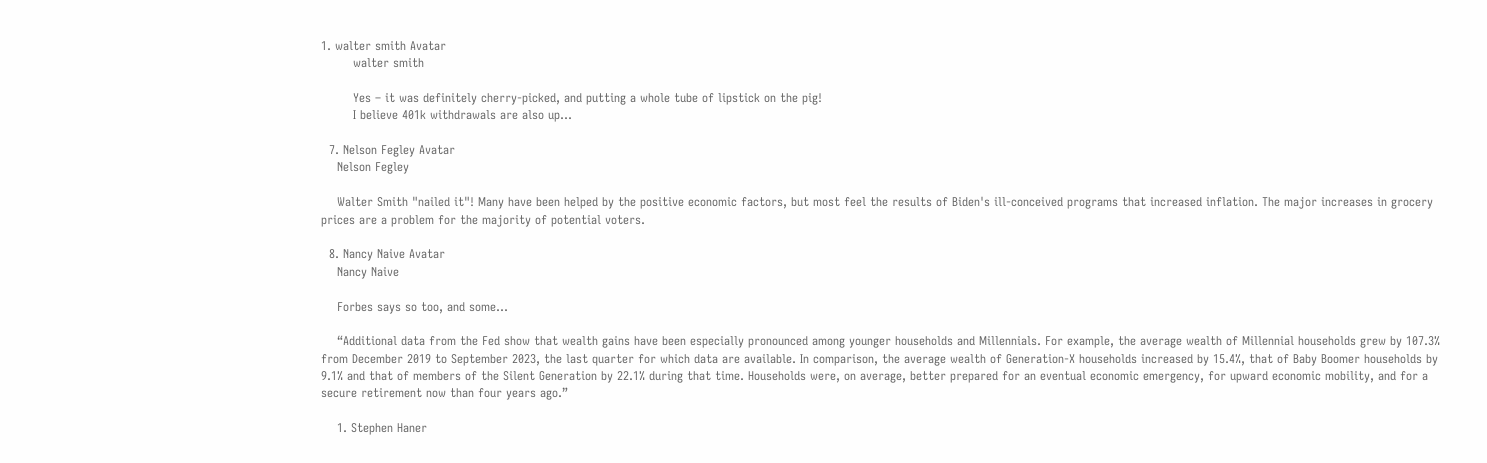1. walter smith Avatar
        walter smith

        Yes – it was definitely cherry-picked, and putting a whole tube of lipstick on the pig!
        I believe 401k withdrawals are also up…

  7. Nelson Fegley Avatar
    Nelson Fegley

    Walter Smith "nailed it"! Many have been helped by the positive economic factors, but most feel the results of Biden's ill-conceived programs that increased inflation. The major increases in grocery prices are a problem for the majority of potential voters.

  8. Nancy Naive Avatar
    Nancy Naive

    Forbes says so too, and some…

    “Additional data from the Fed show that wealth gains have been especially pronounced among younger households and Millennials. For example, the average wealth of Millennial households grew by 107.3% from December 2019 to September 2023, the last quarter for which data are available. In comparison, the average wealth of Generation-X households increased by 15.4%, that of Baby Boomer households by 9.1% and that of members of the Silent Generation by 22.1% during that time. Households were, on average, better prepared for an eventual economic emergency, for upward economic mobility, and for a secure retirement now than four years ago.”

    1. Stephen Haner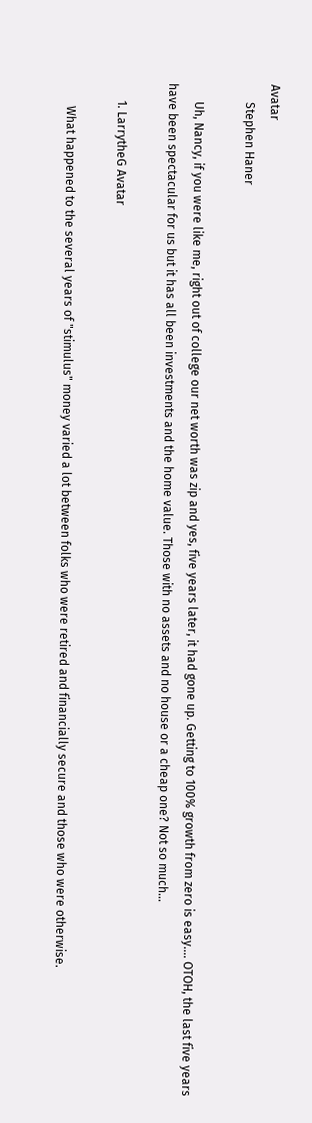Avatar
      Stephen Haner

      Uh, Nancy, if you were like me, right out of college our net worth was zip and yes, five years later, it had gone up. Getting to 100% growth from zero is easy…. OTOH, the last five years have been spectacular for us but it has all been investments and the home value. Those with no assets and no house or a cheap one? Not so much…

      1. LarrytheG Avatar

        What happened to the several years of "stimulus" money varied a lot between folks who were retired and financially secure and those who were otherwise.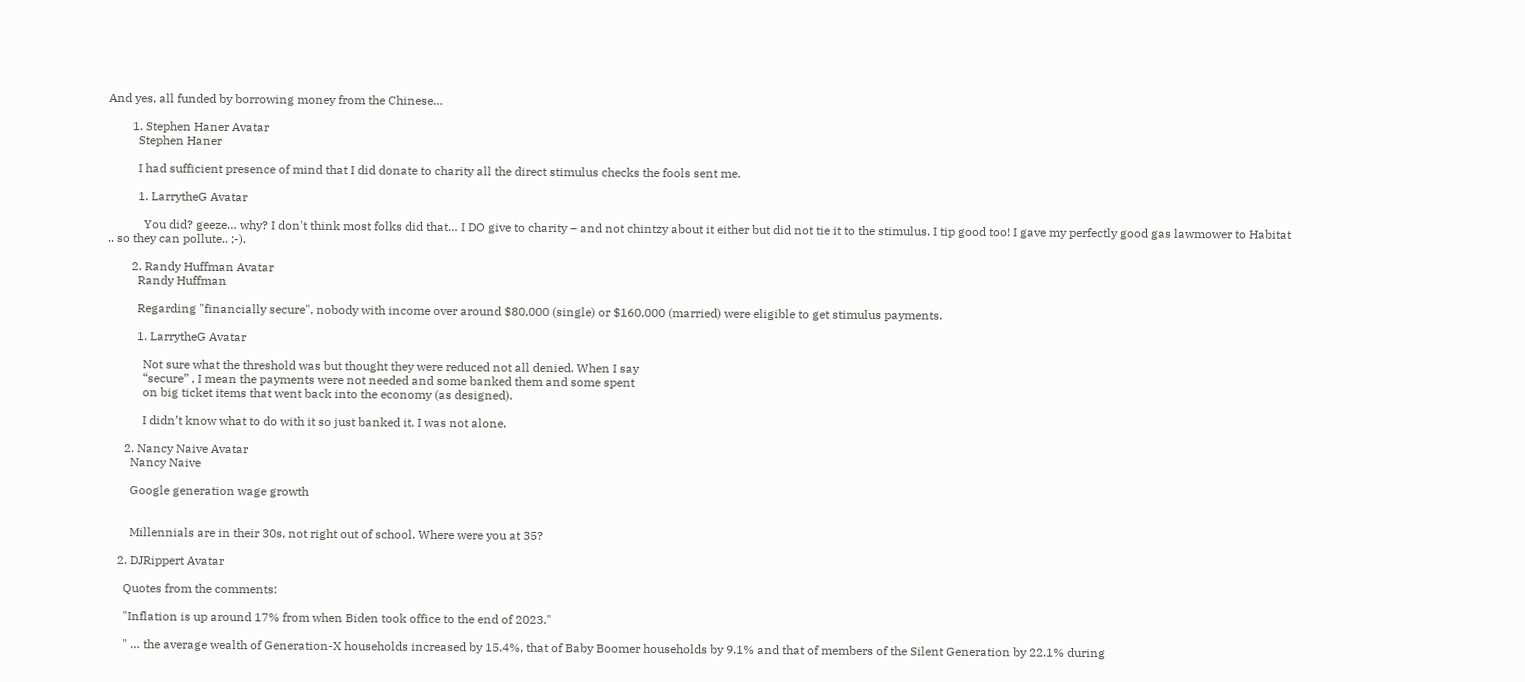And yes, all funded by borrowing money from the Chinese…

        1. Stephen Haner Avatar
          Stephen Haner

          I had sufficient presence of mind that I did donate to charity all the direct stimulus checks the fools sent me.

          1. LarrytheG Avatar

            You did? geeze… why? I don't think most folks did that… I DO give to charity – and not chintzy about it either but did not tie it to the stimulus. I tip good too! I gave my perfectly good gas lawmower to Habitat .. so they can pollute.. ;-).

        2. Randy Huffman Avatar
          Randy Huffman

          Regarding "financially secure", nobody with income over around $80,000 (single) or $160,000 (married) were eligible to get stimulus payments.

          1. LarrytheG Avatar

            Not sure what the threshold was but thought they were reduced not all denied. When I say
            “secure” , I mean the payments were not needed and some banked them and some spent
            on big ticket items that went back into the economy (as designed).

            I didn’t know what to do with it so just banked it. I was not alone.

      2. Nancy Naive Avatar
        Nancy Naive

        Google generation wage growth


        Millennials are in their 30s, not right out of school. Where were you at 35?

    2. DJRippert Avatar

      Quotes from the comments:

      "Inflation is up around 17% from when Biden took office to the end of 2023."

      " … the average wealth of Generation-X households increased by 15.4%, that of Baby Boomer households by 9.1% and that of members of the Silent Generation by 22.1% during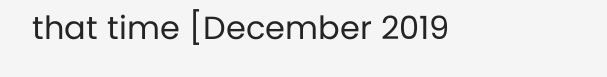that time [December 2019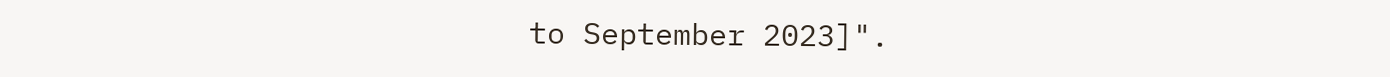to September 2023]".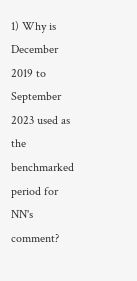1) Why is December 2019 to September 2023 used as the benchmarked period for NN's comment?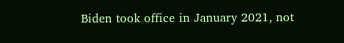Biden took office in January 2021, not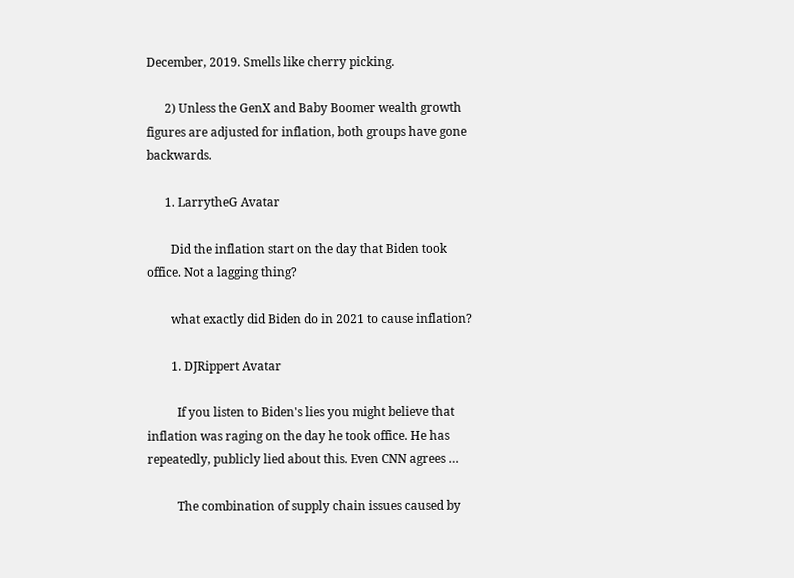December, 2019. Smells like cherry picking.

      2) Unless the GenX and Baby Boomer wealth growth figures are adjusted for inflation, both groups have gone backwards.

      1. LarrytheG Avatar

        Did the inflation start on the day that Biden took office. Not a lagging thing?

        what exactly did Biden do in 2021 to cause inflation?

        1. DJRippert Avatar

          If you listen to Biden's lies you might believe that inflation was raging on the day he took office. He has repeatedly, publicly lied about this. Even CNN agrees …

          The combination of supply chain issues caused by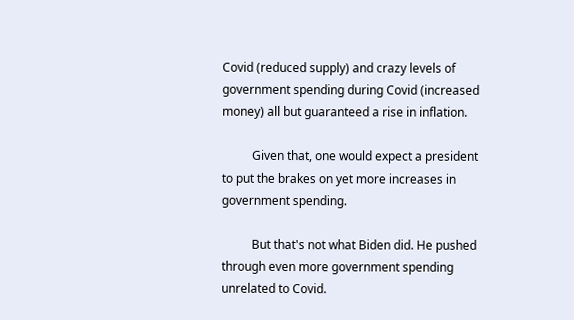Covid (reduced supply) and crazy levels of government spending during Covid (increased money) all but guaranteed a rise in inflation.

          Given that, one would expect a president to put the brakes on yet more increases in government spending.

          But that's not what Biden did. He pushed through even more government spending unrelated to Covid.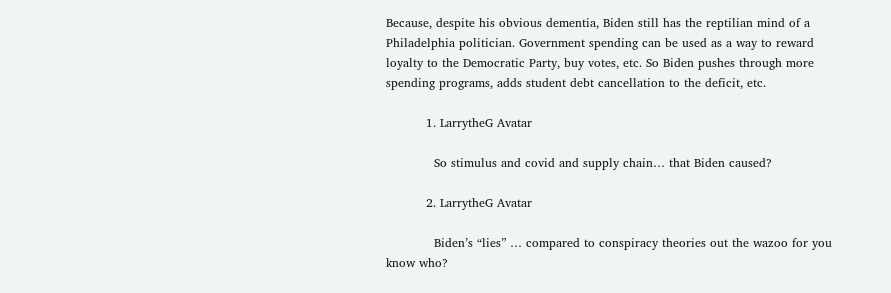Because, despite his obvious dementia, Biden still has the reptilian mind of a Philadelphia politician. Government spending can be used as a way to reward loyalty to the Democratic Party, buy votes, etc. So Biden pushes through more spending programs, adds student debt cancellation to the deficit, etc.

          1. LarrytheG Avatar

            So stimulus and covid and supply chain… that Biden caused?

          2. LarrytheG Avatar

            Biden’s “lies” … compared to conspiracy theories out the wazoo for you know who?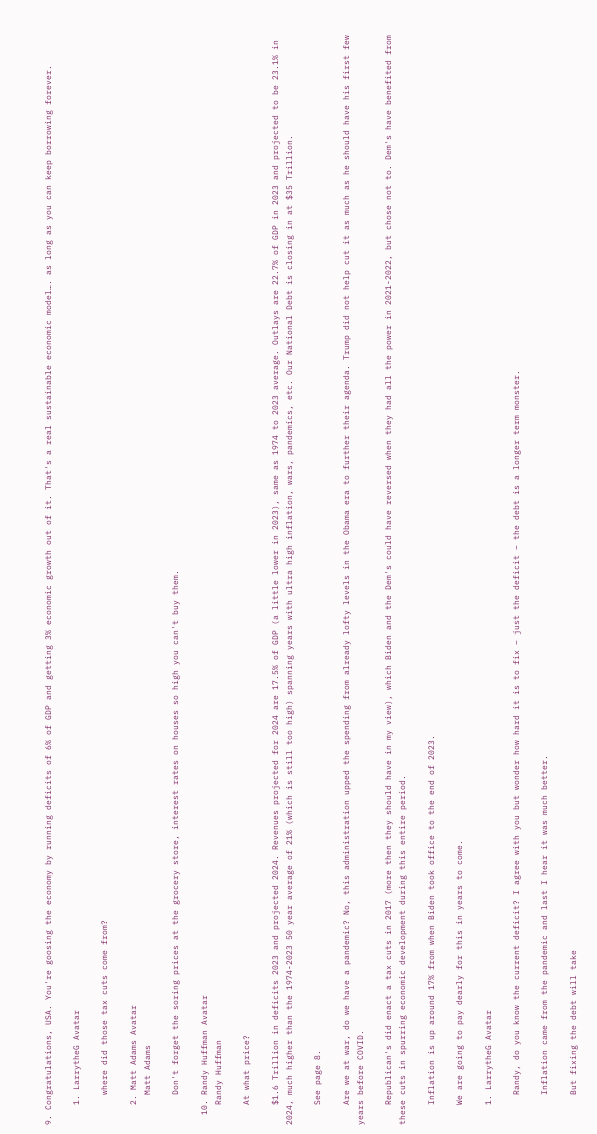9. Congratulations, USA. You're goosing the economy by running deficits of 6% of GDP and getting 3% economic growth out of it. That's a real sustainable economic model…. as long as you can keep borrowing forever.

    1. LarrytheG Avatar

      where did those tax cuts come from?

    2. Matt Adams Avatar
      Matt Adams

      Don't forget the soring prices at the grocery store, interest rates on houses so high you can't buy them.

  10. Randy Huffman Avatar
    Randy Huffman

    At what price?

    $1.6 Trillion in deficits 2023 and projected 2024. Revenues projected for 2024 are 17.5% of GDP (a little lower in 2023), same as 1974 to 2023 average. Outlays are 22.7% of GDP in 2023 and projected to be 23.1% in 2024, much higher than the 1974-2023 50 year average of 21% (which is still too high) spanning years with ultra high inflation, wars, pandemics, etc. Our National Debt is closing in at $35 Trillion.

    See page 8.

    Are we at war, do we have a pandemic? No, this administration upped the spending from already lofty levels in the Obama era to further their agenda. Trump did not help cut it as much as he should have his first few years before COVID.

    Republican's did enact a tax cuts in 2017 (more then they should have in my view), which Biden and the Dem's could have reversed when they had all the power in 2021-2022, but chose not to. Dem's have benefited from these cuts in spurring economic development during this entire period.

    Inflation is up around 17% from when Biden took office to the end of 2023.

    We are going to pay dearly for this in years to come.

    1. LarrytheG Avatar

      Randy, do you know the current deficit? I agree with you but wonder how hard it is to fix – just the deficit – the debt is a longer term monster.

      Inflation came from the pandemic and last I hear it was much better.

      But fixing the debt will take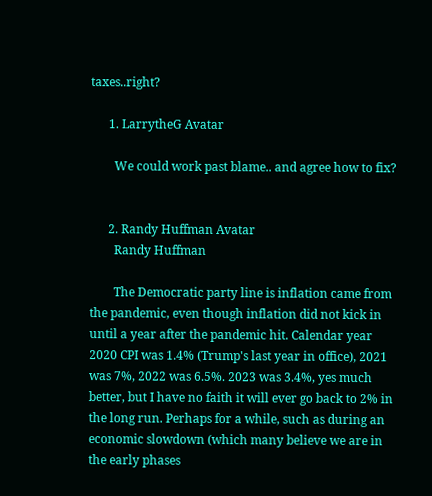taxes..right?

      1. LarrytheG Avatar

        We could work past blame.. and agree how to fix?


      2. Randy Huffman Avatar
        Randy Huffman

        The Democratic party line is inflation came from the pandemic, even though inflation did not kick in until a year after the pandemic hit. Calendar year 2020 CPI was 1.4% (Trump's last year in office), 2021 was 7%, 2022 was 6.5%. 2023 was 3.4%, yes much better, but I have no faith it will ever go back to 2% in the long run. Perhaps for a while, such as during an economic slowdown (which many believe we are in the early phases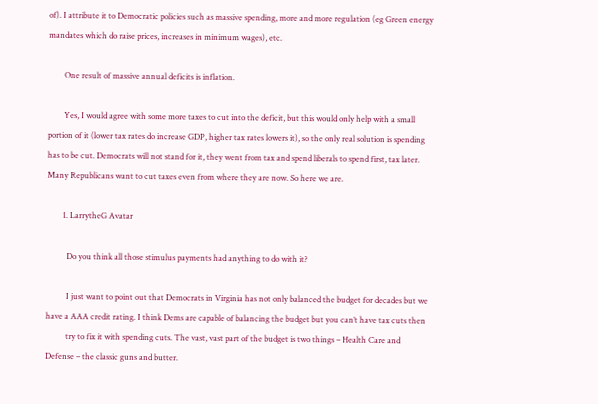of). I attribute it to Democratic policies such as massive spending, more and more regulation (eg Green energy mandates which do raise prices, increases in minimum wages), etc.

        One result of massive annual deficits is inflation.

        Yes, I would agree with some more taxes to cut into the deficit, but this would only help with a small portion of it (lower tax rates do increase GDP, higher tax rates lowers it), so the only real solution is spending has to be cut. Democrats will not stand for it, they went from tax and spend liberals to spend first, tax later. Many Republicans want to cut taxes even from where they are now. So here we are.

        1. LarrytheG Avatar

          Do you think all those stimulus payments had anything to do with it?

          I just want to point out that Democrats in Virginia has not only balanced the budget for decades but we have a AAA credit rating. I think Dems are capable of balancing the budget but you can’t have tax cuts then
          try to fix it with spending cuts. The vast, vast part of the budget is two things – Health Care and Defense – the classic guns and butter.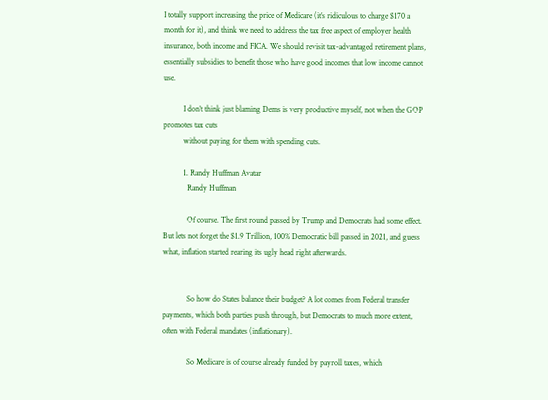I totally support increasing the price of Medicare (it’s ridiculous to charge $170 a month for it), and think we need to address the tax free aspect of employer health insurance, both income and FICA. We should revisit tax-advantaged retirement plans, essentially subsidies to benefit those who have good incomes that low income cannot use.

          I don’t think just blaming Dems is very productive myself, not when the GOP promotes tax cuts
          without paying for them with spending cuts.

          1. Randy Huffman Avatar
            Randy Huffman

            Of course. The first round passed by Trump and Democrats had some effect. But lets not forget the $1.9 Trillion, 100% Democratic bill passed in 2021, and guess what, inflation started rearing its ugly head right afterwards.


            So how do States balance their budget? A lot comes from Federal transfer payments, which both parties push through, but Democrats to much more extent, often with Federal mandates (inflationary).

            So Medicare is of course already funded by payroll taxes, which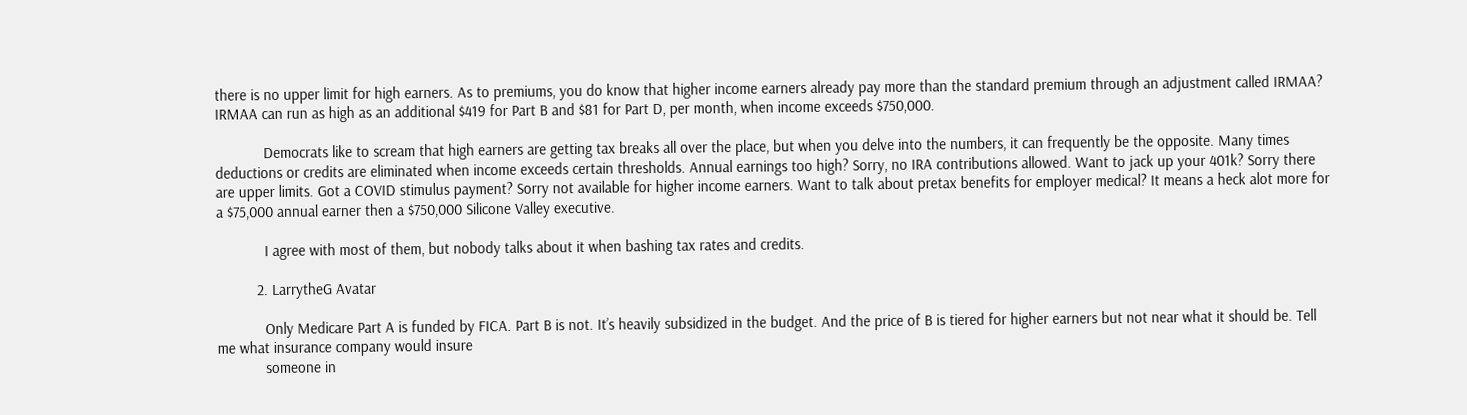there is no upper limit for high earners. As to premiums, you do know that higher income earners already pay more than the standard premium through an adjustment called IRMAA? IRMAA can run as high as an additional $419 for Part B and $81 for Part D, per month, when income exceeds $750,000.

            Democrats like to scream that high earners are getting tax breaks all over the place, but when you delve into the numbers, it can frequently be the opposite. Many times deductions or credits are eliminated when income exceeds certain thresholds. Annual earnings too high? Sorry, no IRA contributions allowed. Want to jack up your 401k? Sorry there are upper limits. Got a COVID stimulus payment? Sorry not available for higher income earners. Want to talk about pretax benefits for employer medical? It means a heck alot more for a $75,000 annual earner then a $750,000 Silicone Valley executive.

            I agree with most of them, but nobody talks about it when bashing tax rates and credits.

          2. LarrytheG Avatar

            Only Medicare Part A is funded by FICA. Part B is not. It’s heavily subsidized in the budget. And the price of B is tiered for higher earners but not near what it should be. Tell me what insurance company would insure
            someone in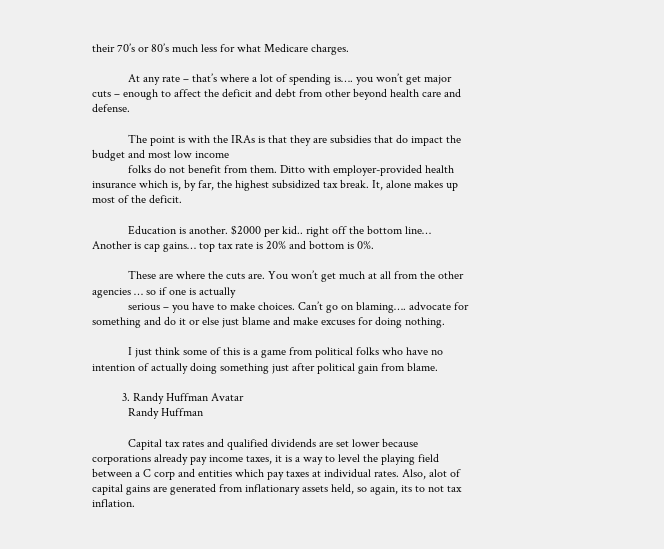their 70’s or 80’s much less for what Medicare charges.

            At any rate – that’s where a lot of spending is…. you won’t get major cuts – enough to affect the deficit and debt from other beyond health care and defense.

            The point is with the IRAs is that they are subsidies that do impact the budget and most low income
            folks do not benefit from them. Ditto with employer-provided health insurance which is, by far, the highest subsidized tax break. It, alone makes up most of the deficit.

            Education is another. $2000 per kid.. right off the bottom line… Another is cap gains… top tax rate is 20% and bottom is 0%.

            These are where the cuts are. You won’t get much at all from the other agencies … so if one is actually
            serious – you have to make choices. Can’t go on blaming…. advocate for something and do it or else just blame and make excuses for doing nothing.

            I just think some of this is a game from political folks who have no intention of actually doing something just after political gain from blame.

          3. Randy Huffman Avatar
            Randy Huffman

            Capital tax rates and qualified dividends are set lower because corporations already pay income taxes, it is a way to level the playing field between a C corp and entities which pay taxes at individual rates. Also, alot of capital gains are generated from inflationary assets held, so again, its to not tax inflation.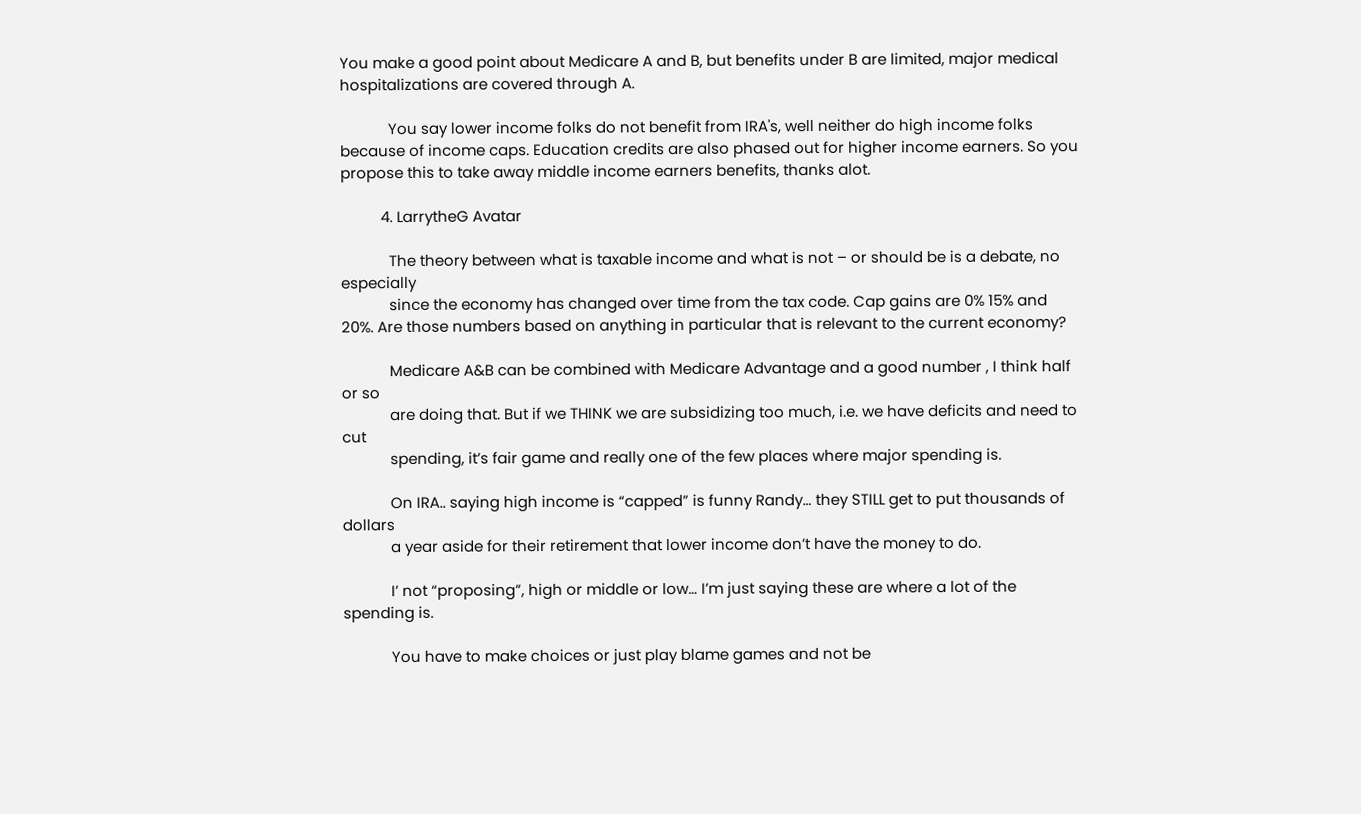You make a good point about Medicare A and B, but benefits under B are limited, major medical hospitalizations are covered through A.

            You say lower income folks do not benefit from IRA's, well neither do high income folks because of income caps. Education credits are also phased out for higher income earners. So you propose this to take away middle income earners benefits, thanks alot.

          4. LarrytheG Avatar

            The theory between what is taxable income and what is not – or should be is a debate, no especially
            since the economy has changed over time from the tax code. Cap gains are 0% 15% and 20%. Are those numbers based on anything in particular that is relevant to the current economy?

            Medicare A&B can be combined with Medicare Advantage and a good number , I think half or so
            are doing that. But if we THINK we are subsidizing too much, i.e. we have deficits and need to cut
            spending, it’s fair game and really one of the few places where major spending is.

            On IRA.. saying high income is “capped” is funny Randy… they STILL get to put thousands of dollars
            a year aside for their retirement that lower income don’t have the money to do.

            I’ not “proposing”, high or middle or low… I’m just saying these are where a lot of the spending is.

            You have to make choices or just play blame games and not be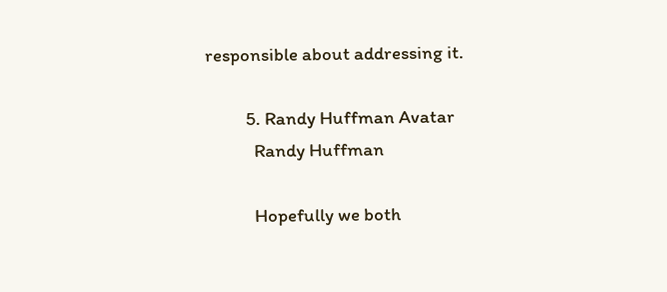responsible about addressing it.

          5. Randy Huffman Avatar
            Randy Huffman

            Hopefully we both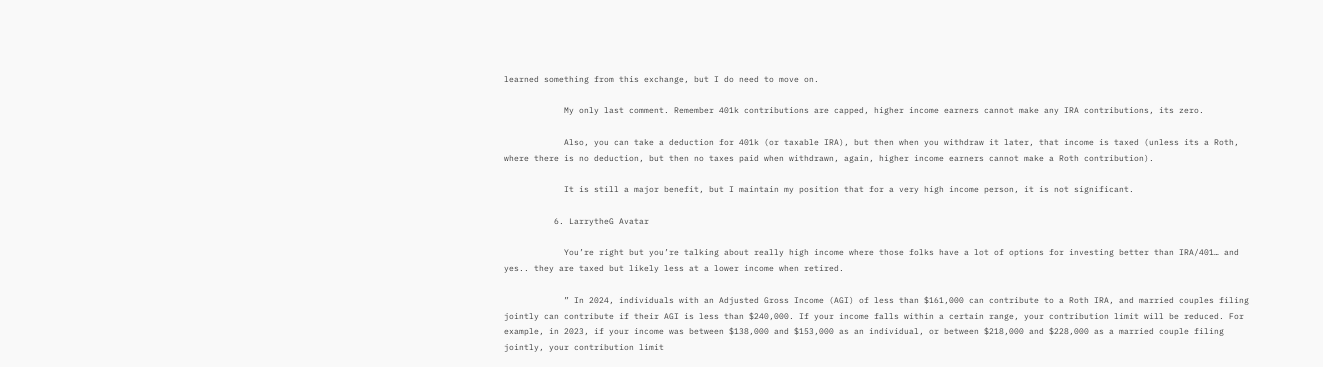learned something from this exchange, but I do need to move on.

            My only last comment. Remember 401k contributions are capped, higher income earners cannot make any IRA contributions, its zero.

            Also, you can take a deduction for 401k (or taxable IRA), but then when you withdraw it later, that income is taxed (unless its a Roth, where there is no deduction, but then no taxes paid when withdrawn, again, higher income earners cannot make a Roth contribution).

            It is still a major benefit, but I maintain my position that for a very high income person, it is not significant.

          6. LarrytheG Avatar

            You’re right but you’re talking about really high income where those folks have a lot of options for investing better than IRA/401… and yes.. they are taxed but likely less at a lower income when retired.

            ” In 2024, individuals with an Adjusted Gross Income (AGI) of less than $161,000 can contribute to a Roth IRA, and married couples filing jointly can contribute if their AGI is less than $240,000. If your income falls within a certain range, your contribution limit will be reduced. For example, in 2023, if your income was between $138,000 and $153,000 as an individual, or between $218,000 and $228,000 as a married couple filing jointly, your contribution limit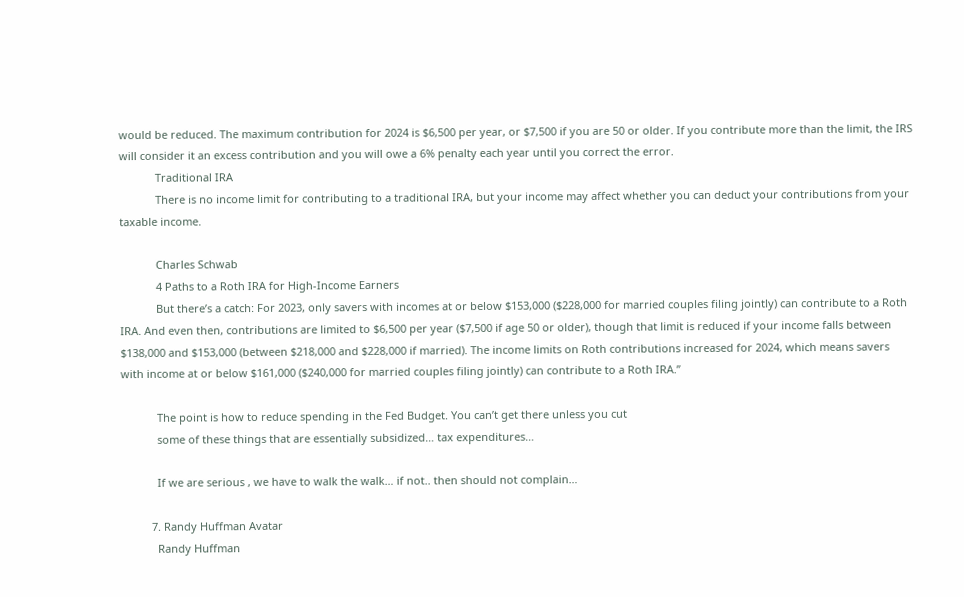would be reduced. The maximum contribution for 2024 is $6,500 per year, or $7,500 if you are 50 or older. If you contribute more than the limit, the IRS will consider it an excess contribution and you will owe a 6% penalty each year until you correct the error.
            Traditional IRA
            There is no income limit for contributing to a traditional IRA, but your income may affect whether you can deduct your contributions from your taxable income.

            Charles Schwab
            4 Paths to a Roth IRA for High-Income Earners
            But there’s a catch: For 2023, only savers with incomes at or below $153,000 ($228,000 for married couples filing jointly) can contribute to a Roth IRA. And even then, contributions are limited to $6,500 per year ($7,500 if age 50 or older), though that limit is reduced if your income falls between $138,000 and $153,000 (between $218,000 and $228,000 if married). The income limits on Roth contributions increased for 2024, which means savers with income at or below $161,000 ($240,000 for married couples filing jointly) can contribute to a Roth IRA.”

            The point is how to reduce spending in the Fed Budget. You can’t get there unless you cut
            some of these things that are essentially subsidized… tax expenditures…

            If we are serious , we have to walk the walk… if not.. then should not complain…

          7. Randy Huffman Avatar
            Randy Huffman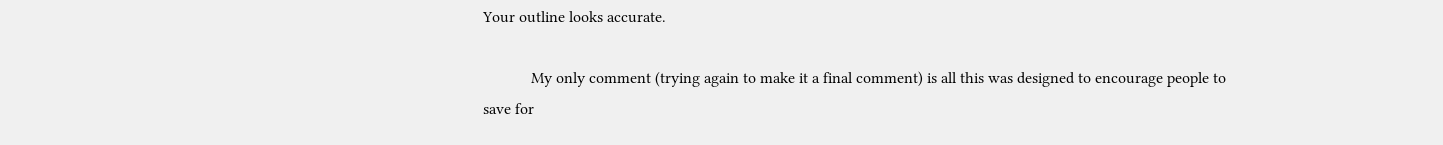Your outline looks accurate.

            My only comment (trying again to make it a final comment) is all this was designed to encourage people to save for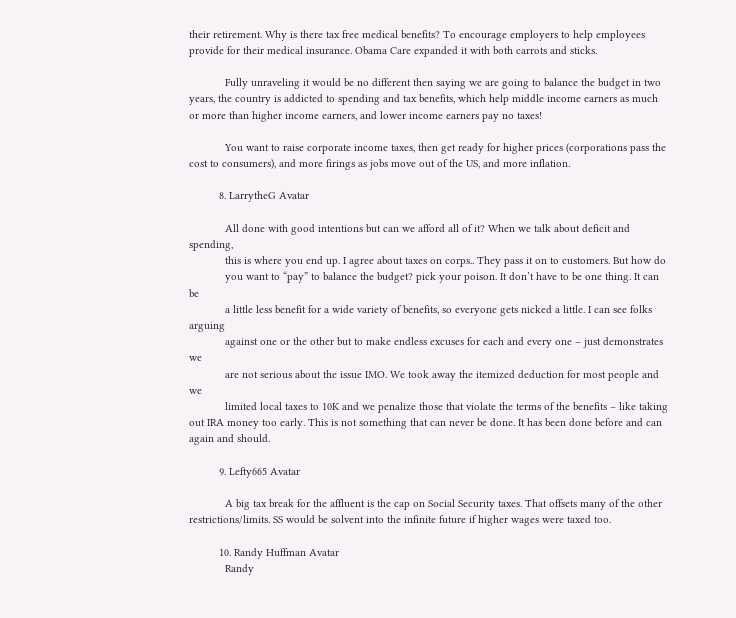their retirement. Why is there tax free medical benefits? To encourage employers to help employees provide for their medical insurance. Obama Care expanded it with both carrots and sticks.

            Fully unraveling it would be no different then saying we are going to balance the budget in two years, the country is addicted to spending and tax benefits, which help middle income earners as much or more than higher income earners, and lower income earners pay no taxes!

            You want to raise corporate income taxes, then get ready for higher prices (corporations pass the cost to consumers), and more firings as jobs move out of the US, and more inflation.

          8. LarrytheG Avatar

            All done with good intentions but can we afford all of it? When we talk about deficit and spending,
            this is where you end up. I agree about taxes on corps.. They pass it on to customers. But how do
            you want to “pay” to balance the budget? pick your poison. It don’t have to be one thing. It can be
            a little less benefit for a wide variety of benefits, so everyone gets nicked a little. I can see folks arguing
            against one or the other but to make endless excuses for each and every one – just demonstrates we
            are not serious about the issue IMO. We took away the itemized deduction for most people and we
            limited local taxes to 10K and we penalize those that violate the terms of the benefits – like taking out IRA money too early. This is not something that can never be done. It has been done before and can again and should.

          9. Lefty665 Avatar

            A big tax break for the affluent is the cap on Social Security taxes. That offsets many of the other restrictions/limits. SS would be solvent into the infinite future if higher wages were taxed too.

          10. Randy Huffman Avatar
            Randy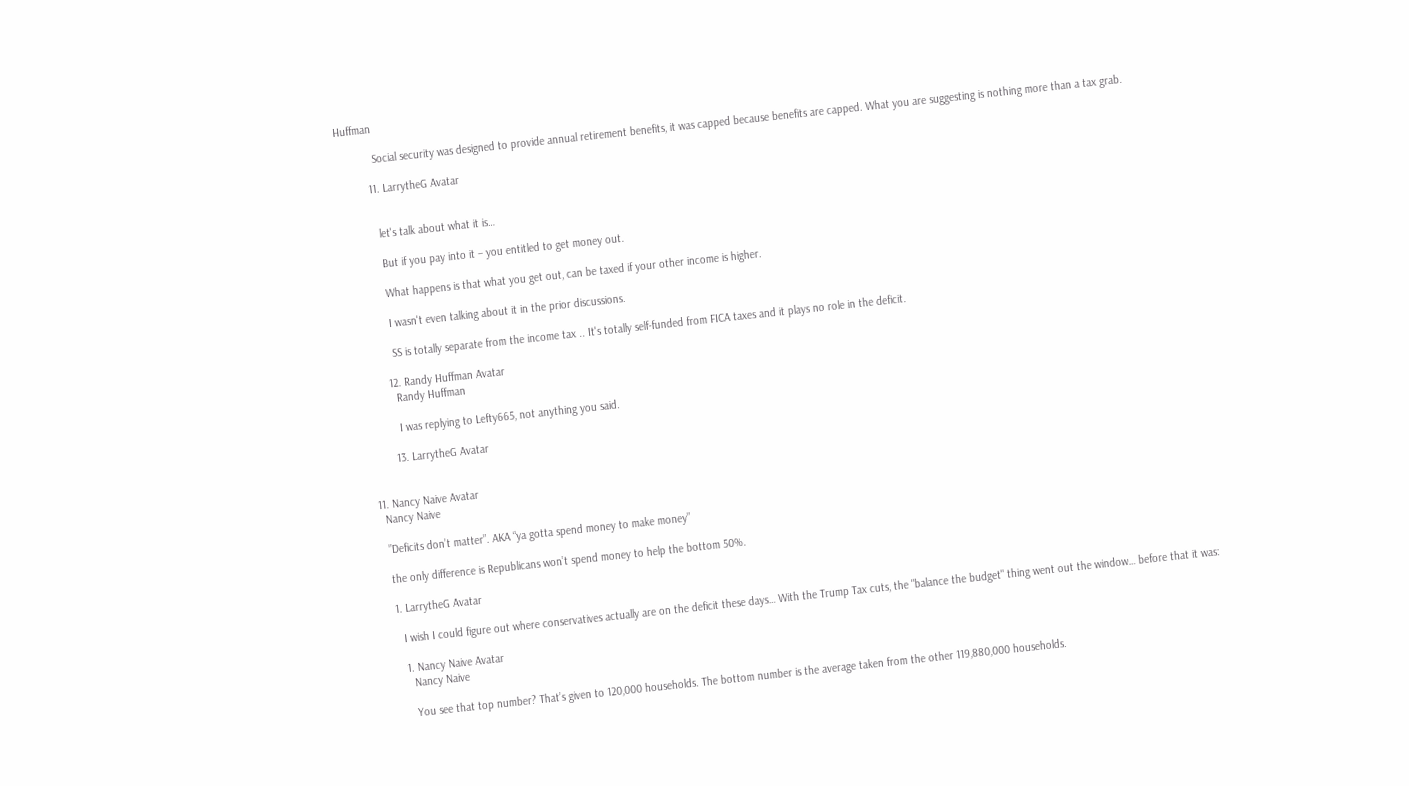Huffman

            Social security was designed to provide annual retirement benefits, it was capped because benefits are capped. What you are suggesting is nothing more than a tax grab.

          11. LarrytheG Avatar


            let's talk about what it is…

            But if you pay into it – you entitled to get money out.

            What happens is that what you get out, can be taxed if your other income is higher.

            I wasn't even talking about it in the prior discussions.

            SS is totally separate from the income tax .. It's totally self-funded from FICA taxes and it plays no role in the deficit.

          12. Randy Huffman Avatar
            Randy Huffman

            I was replying to Lefty665, not anything you said.

          13. LarrytheG Avatar


  11. Nancy Naive Avatar
    Nancy Naive

    ”Deficits don’t matter”. AKA “ya gotta spend money to make money”

    the only difference is Republicans won’t spend money to help the bottom 50%.

    1. LarrytheG Avatar

      I wish I could figure out where conservatives actually are on the deficit these days… With the Trump Tax cuts, the "balance the budget" thing went out the window… before that it was:

      1. Nancy Naive Avatar
        Nancy Naive

        You see that top number? That’s given to 120,000 households. The bottom number is the average taken from the other 119,880,000 households.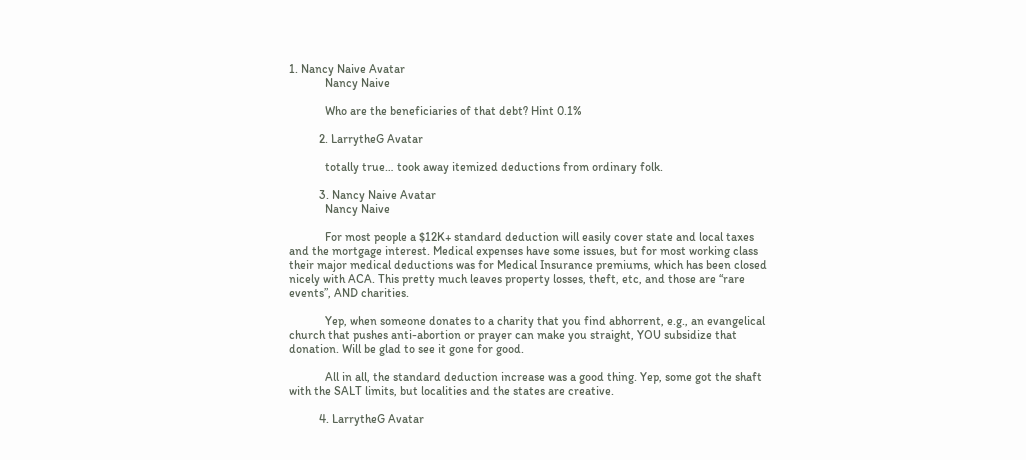1. Nancy Naive Avatar
            Nancy Naive

            Who are the beneficiaries of that debt? Hint 0.1%

          2. LarrytheG Avatar

            totally true… took away itemized deductions from ordinary folk.

          3. Nancy Naive Avatar
            Nancy Naive

            For most people a $12K+ standard deduction will easily cover state and local taxes and the mortgage interest. Medical expenses have some issues, but for most working class their major medical deductions was for Medical Insurance premiums, which has been closed nicely with ACA. This pretty much leaves property losses, theft, etc, and those are “rare events”, AND charities.

            Yep, when someone donates to a charity that you find abhorrent, e.g., an evangelical church that pushes anti-abortion or prayer can make you straight, YOU subsidize that donation. Will be glad to see it gone for good.

            All in all, the standard deduction increase was a good thing. Yep, some got the shaft with the SALT limits, but localities and the states are creative.

          4. LarrytheG Avatar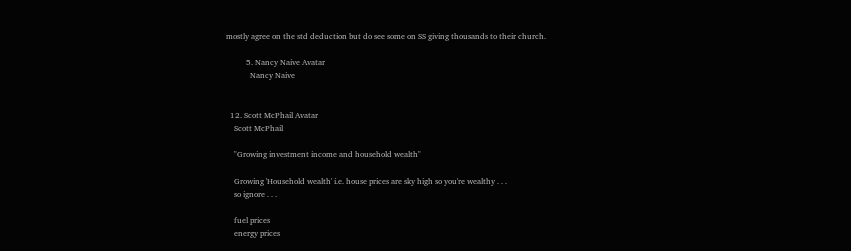mostly agree on the std deduction but do see some on SS giving thousands to their church.

          5. Nancy Naive Avatar
            Nancy Naive


  12. Scott McPhail Avatar
    Scott McPhail

    "Growing investment income and household wealth"

    Growing 'Household wealth' i.e. house prices are sky high so you're wealthy . . .
    so ignore . . .

    fuel prices
    energy prices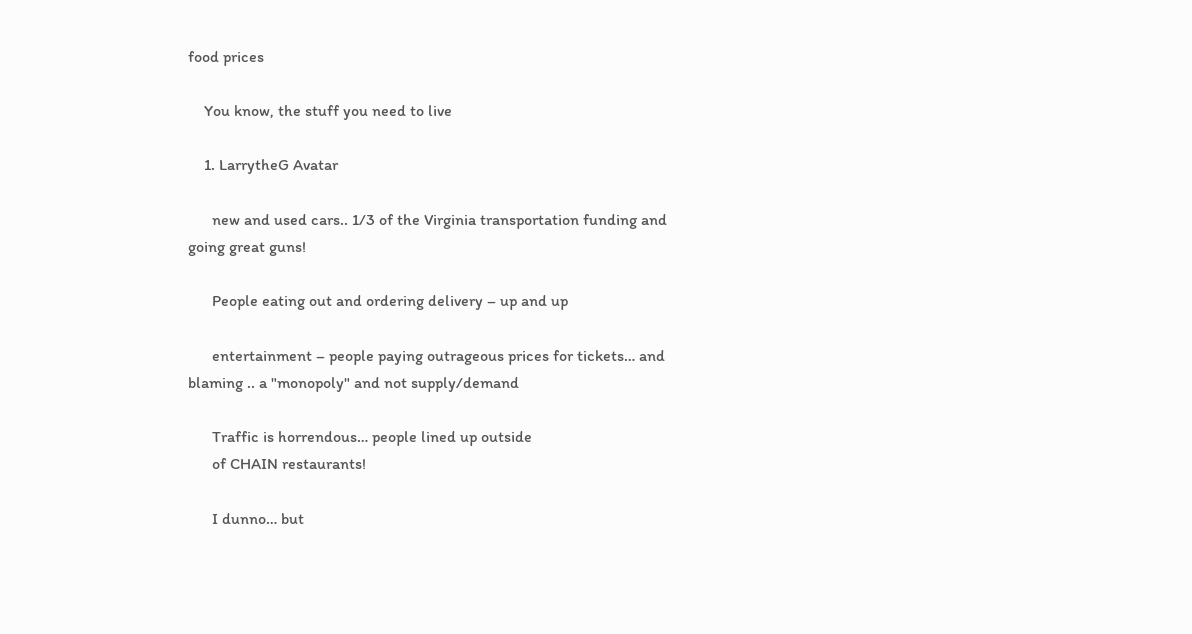food prices

    You know, the stuff you need to live

    1. LarrytheG Avatar

      new and used cars.. 1/3 of the Virginia transportation funding and going great guns!

      People eating out and ordering delivery – up and up

      entertainment – people paying outrageous prices for tickets… and blaming .. a "monopoly" and not supply/demand

      Traffic is horrendous… people lined up outside
      of CHAIN restaurants!

      I dunno… but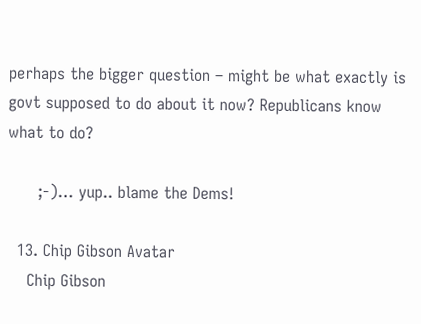perhaps the bigger question – might be what exactly is govt supposed to do about it now? Republicans know what to do?

      ;-)… yup.. blame the Dems!

  13. Chip Gibson Avatar
    Chip Gibson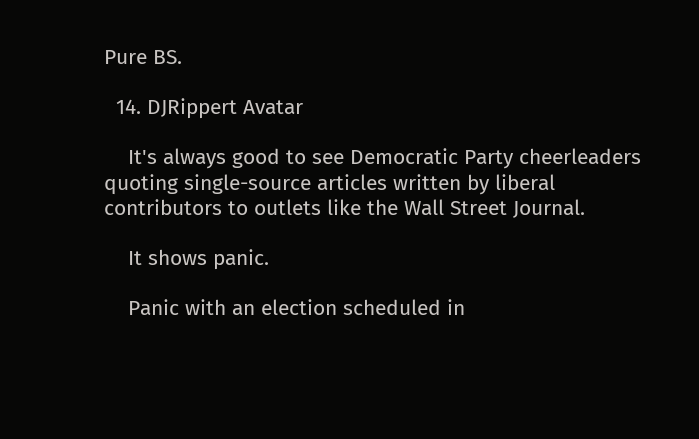Pure BS.

  14. DJRippert Avatar

    It's always good to see Democratic Party cheerleaders quoting single-source articles written by liberal contributors to outlets like the Wall Street Journal.

    It shows panic.

    Panic with an election scheduled in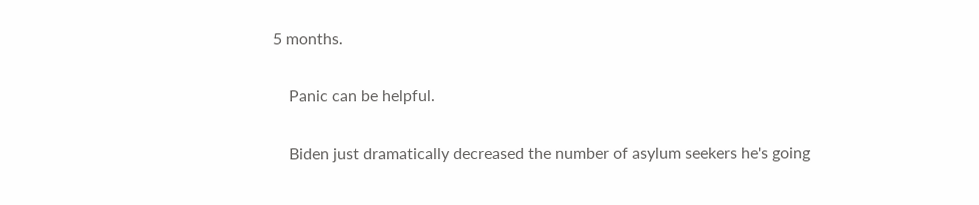5 months.

    Panic can be helpful.

    Biden just dramatically decreased the number of asylum seekers he's going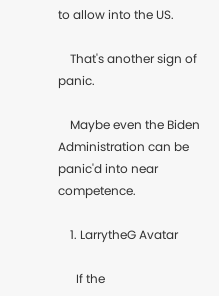to allow into the US.

    That's another sign of panic.

    Maybe even the Biden Administration can be panic'd into near competence.

    1. LarrytheG Avatar

      If the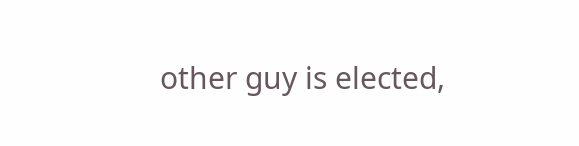other guy is elected,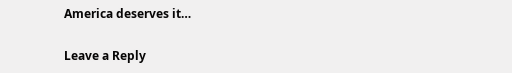America deserves it…

Leave a Reply